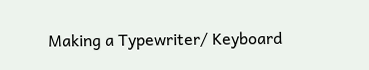Making a Typewriter/ Keyboard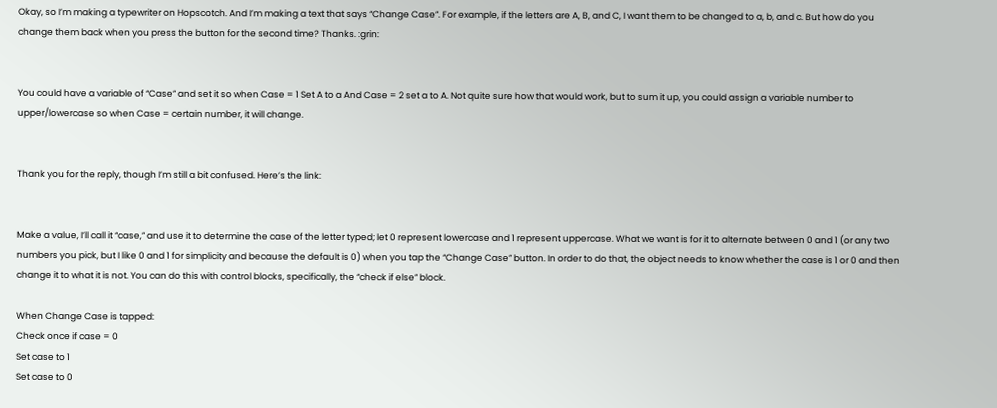Okay, so I’m making a typewriter on Hopscotch. And I’m making a text that says “Change Case”. For example, if the letters are A, B, and C, I want them to be changed to a, b, and c. But how do you change them back when you press the button for the second time? Thanks. :grin:


You could have a variable of “Case” and set it so when Case = 1 Set A to a And Case = 2 set a to A. Not quite sure how that would work, but to sum it up, you could assign a variable number to upper/lowercase so when Case = certain number, it will change.


Thank you for the reply, though I’m still a bit confused. Here’s the link:


Make a value, I’ll call it “case,” and use it to determine the case of the letter typed; let 0 represent lowercase and 1 represent uppercase. What we want is for it to alternate between 0 and 1 (or any two numbers you pick, but I like 0 and 1 for simplicity and because the default is 0) when you tap the “Change Case” button. In order to do that, the object needs to know whether the case is 1 or 0 and then change it to what it is not. You can do this with control blocks, specifically, the “check if else” block.

When Change Case is tapped:
Check once if case = 0
Set case to 1
Set case to 0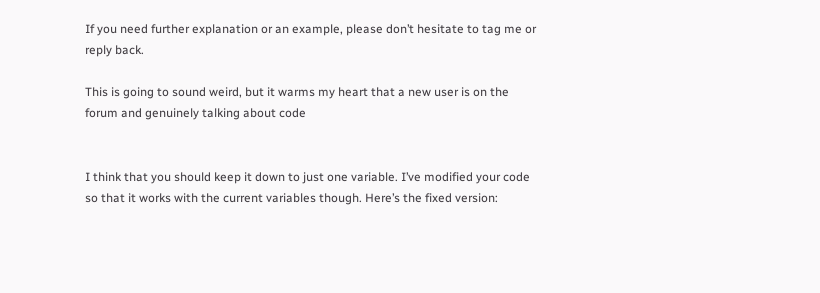If you need further explanation or an example, please don’t hesitate to tag me or reply back.

This is going to sound weird, but it warms my heart that a new user is on the forum and genuinely talking about code


I think that you should keep it down to just one variable. I’ve modified your code so that it works with the current variables though. Here’s the fixed version: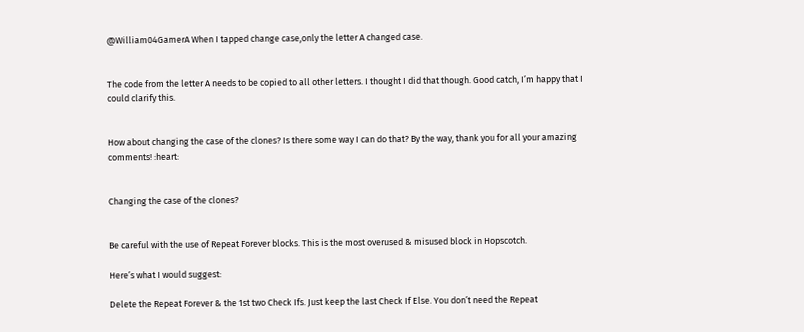@William04GamerA When I tapped change case,only the letter A changed case.


The code from the letter A needs to be copied to all other letters. I thought I did that though. Good catch, I’m happy that I could clarify this.


How about changing the case of the clones? Is there some way I can do that? By the way, thank you for all your amazing comments! :heart:


Changing the case of the clones?


Be careful with the use of Repeat Forever blocks. This is the most overused & misused block in Hopscotch.

Here’s what I would suggest:

Delete the Repeat Forever & the 1st two Check Ifs. Just keep the last Check If Else. You don’t need the Repeat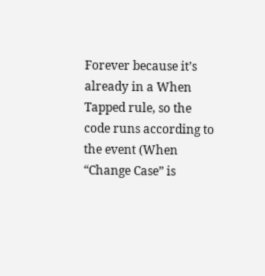Forever because it’s already in a When Tapped rule, so the code runs according to the event (When “Change Case” is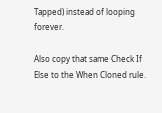Tapped) instead of looping forever.

Also copy that same Check If Else to the When Cloned rule.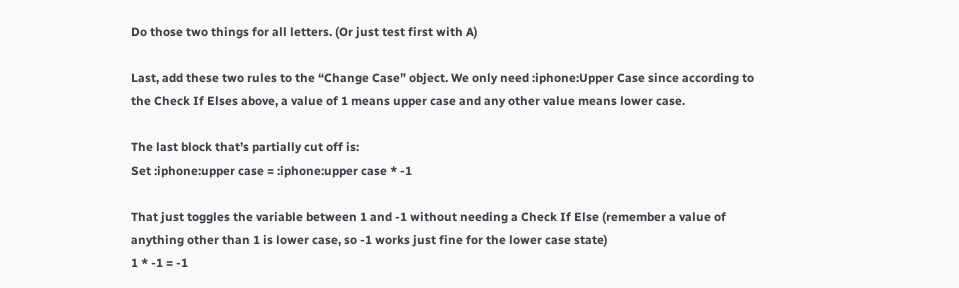Do those two things for all letters. (Or just test first with A)

Last, add these two rules to the “Change Case” object. We only need :iphone:Upper Case since according to the Check If Elses above, a value of 1 means upper case and any other value means lower case.

The last block that’s partially cut off is:
Set :iphone:upper case = :iphone:upper case * -1

That just toggles the variable between 1 and -1 without needing a Check If Else (remember a value of anything other than 1 is lower case, so -1 works just fine for the lower case state)
1 * -1 = -1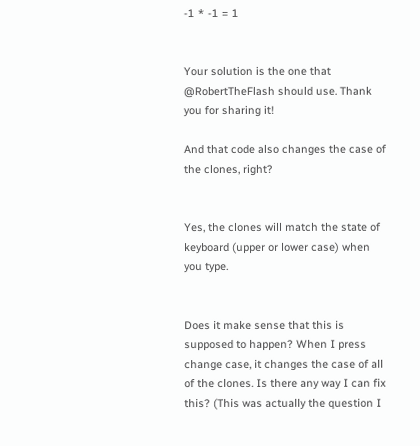-1 * -1 = 1


Your solution is the one that @RobertTheFlash should use. Thank you for sharing it!

And that code also changes the case of the clones, right?


Yes, the clones will match the state of keyboard (upper or lower case) when you type.


Does it make sense that this is supposed to happen? When I press change case, it changes the case of all of the clones. Is there any way I can fix this? (This was actually the question I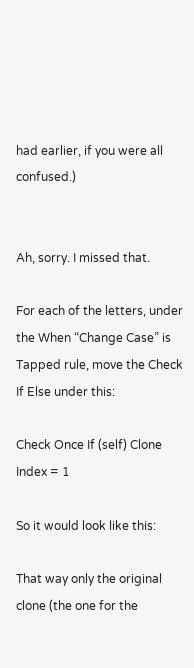had earlier, if you were all confused.)


Ah, sorry. I missed that.

For each of the letters, under the When “Change Case” is Tapped rule, move the Check If Else under this:

Check Once If (self) Clone Index = 1

So it would look like this:

That way only the original clone (the one for the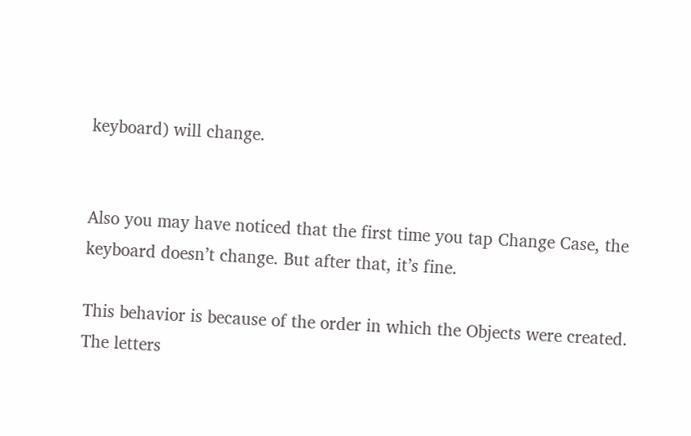keyboard) will change.


Also you may have noticed that the first time you tap Change Case, the keyboard doesn’t change. But after that, it’s fine.

This behavior is because of the order in which the Objects were created. The letters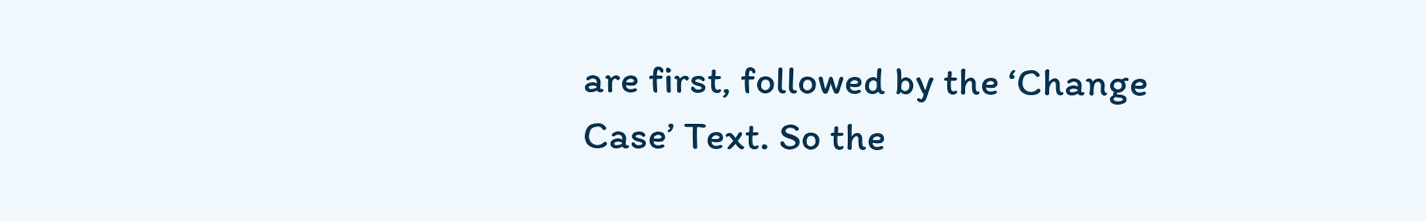are first, followed by the ‘Change Case’ Text. So the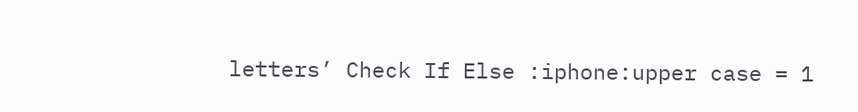letters’ Check If Else :iphone:upper case = 1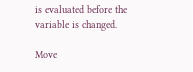is evaluated before the variable is changed.

Move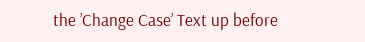the ’Change Case’ Text up before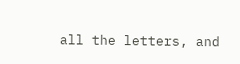all the letters, and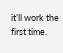it’ll work the first time.